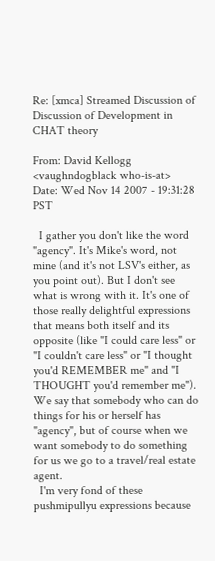Re: [xmca] Streamed Discussion of Discussion of Development in CHAT theory

From: David Kellogg <vaughndogblack who-is-at>
Date: Wed Nov 14 2007 - 19:31:28 PST

  I gather you don't like the word "agency". It's Mike's word, not mine (and it's not LSV's either, as you point out). But I don't see what is wrong with it. It's one of those really delightful expressions that means both itself and its opposite (like "I could care less" or "I couldn't care less" or "I thought you'd REMEMBER me" and "I THOUGHT you'd remember me"). We say that somebody who can do things for his or herself has "agency", but of course when we want somebody to do something for us we go to a travel/real estate agent.
  I'm very fond of these pushmipullyu expressions because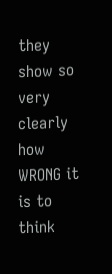they show so very clearly how WRONG it is to think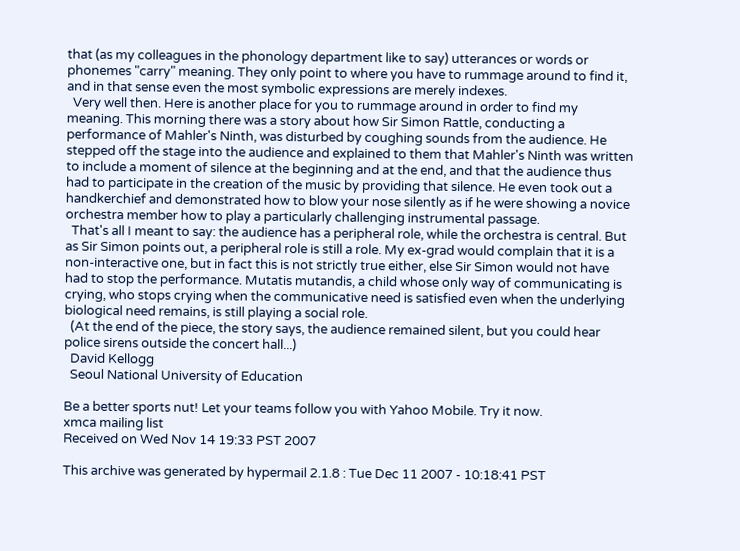that (as my colleagues in the phonology department like to say) utterances or words or phonemes "carry" meaning. They only point to where you have to rummage around to find it, and in that sense even the most symbolic expressions are merely indexes.
  Very well then. Here is another place for you to rummage around in order to find my meaning. This morning there was a story about how Sir Simon Rattle, conducting a performance of Mahler's Ninth, was disturbed by coughing sounds from the audience. He stepped off the stage into the audience and explained to them that Mahler's Ninth was written to include a moment of silence at the beginning and at the end, and that the audience thus had to participate in the creation of the music by providing that silence. He even took out a handkerchief and demonstrated how to blow your nose silently as if he were showing a novice orchestra member how to play a particularly challenging instrumental passage.
  That's all I meant to say: the audience has a peripheral role, while the orchestra is central. But as Sir Simon points out, a peripheral role is still a role. My ex-grad would complain that it is a non-interactive one, but in fact this is not strictly true either, else Sir Simon would not have had to stop the performance. Mutatis mutandis, a child whose only way of communicating is crying, who stops crying when the communicative need is satisfied even when the underlying biological need remains, is still playing a social role.
  (At the end of the piece, the story says, the audience remained silent, but you could hear police sirens outside the concert hall...)
  David Kellogg
  Seoul National University of Education

Be a better sports nut! Let your teams follow you with Yahoo Mobile. Try it now.
xmca mailing list
Received on Wed Nov 14 19:33 PST 2007

This archive was generated by hypermail 2.1.8 : Tue Dec 11 2007 - 10:18:41 PST